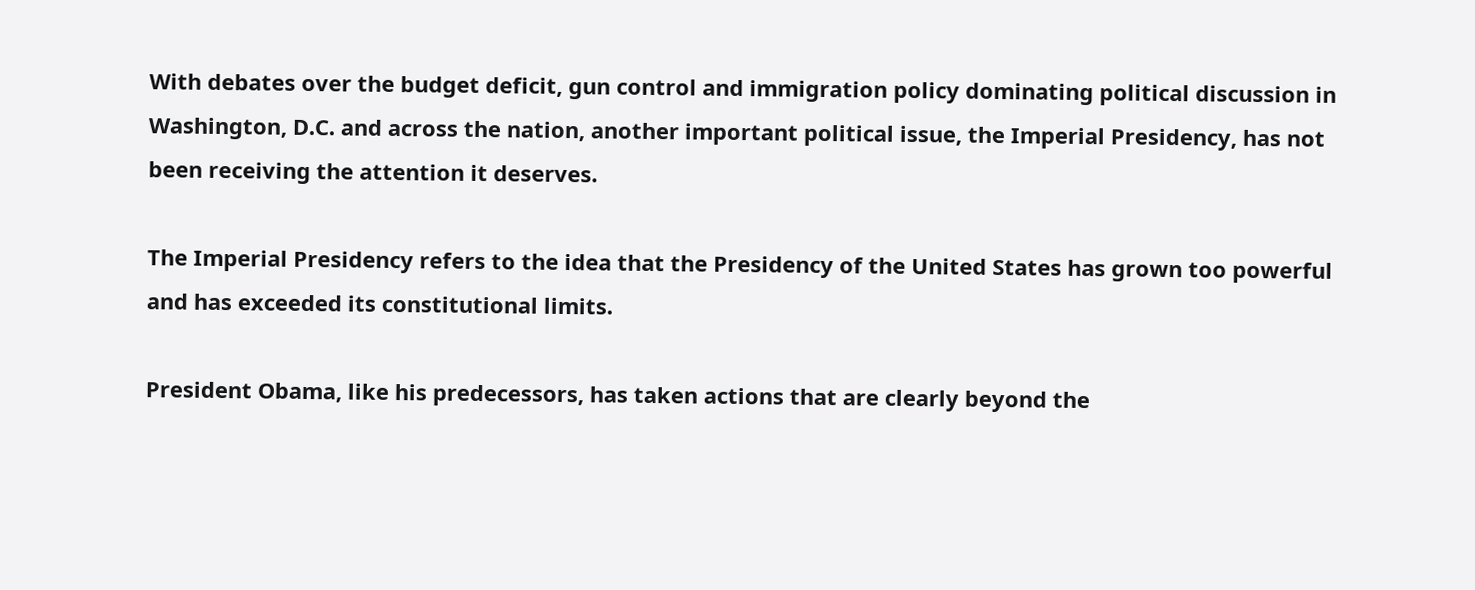With debates over the budget deficit, gun control and immigration policy dominating political discussion in Washington, D.C. and across the nation, another important political issue, the Imperial Presidency, has not been receiving the attention it deserves.

The Imperial Presidency refers to the idea that the Presidency of the United States has grown too powerful and has exceeded its constitutional limits.

President Obama, like his predecessors, has taken actions that are clearly beyond the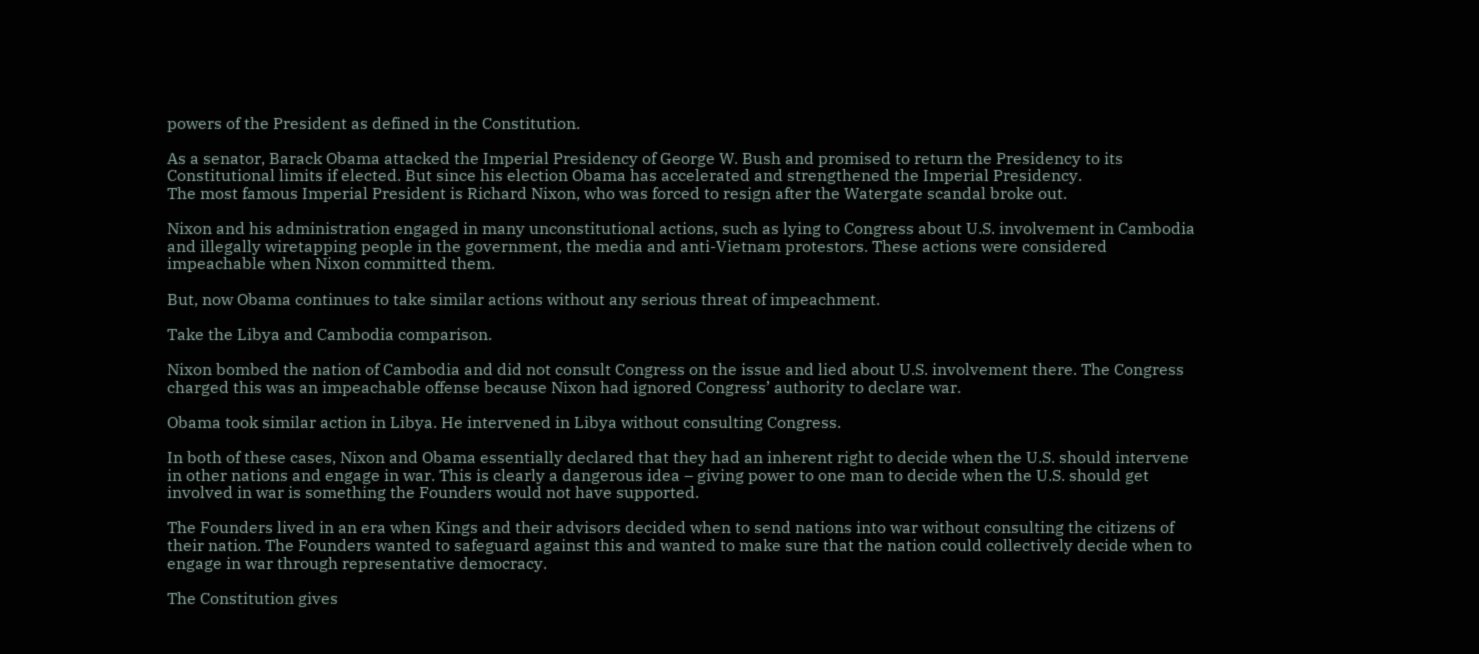powers of the President as defined in the Constitution.

As a senator, Barack Obama attacked the Imperial Presidency of George W. Bush and promised to return the Presidency to its Constitutional limits if elected. But since his election Obama has accelerated and strengthened the Imperial Presidency.
The most famous Imperial President is Richard Nixon, who was forced to resign after the Watergate scandal broke out.

Nixon and his administration engaged in many unconstitutional actions, such as lying to Congress about U.S. involvement in Cambodia and illegally wiretapping people in the government, the media and anti-Vietnam protestors. These actions were considered impeachable when Nixon committed them.

But, now Obama continues to take similar actions without any serious threat of impeachment.

Take the Libya and Cambodia comparison.

Nixon bombed the nation of Cambodia and did not consult Congress on the issue and lied about U.S. involvement there. The Congress charged this was an impeachable offense because Nixon had ignored Congress’ authority to declare war.

Obama took similar action in Libya. He intervened in Libya without consulting Congress.

In both of these cases, Nixon and Obama essentially declared that they had an inherent right to decide when the U.S. should intervene in other nations and engage in war. This is clearly a dangerous idea – giving power to one man to decide when the U.S. should get involved in war is something the Founders would not have supported.

The Founders lived in an era when Kings and their advisors decided when to send nations into war without consulting the citizens of their nation. The Founders wanted to safeguard against this and wanted to make sure that the nation could collectively decide when to engage in war through representative democracy.

The Constitution gives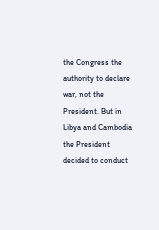the Congress the authority to declare war, not the President. But in Libya and Cambodia the President decided to conduct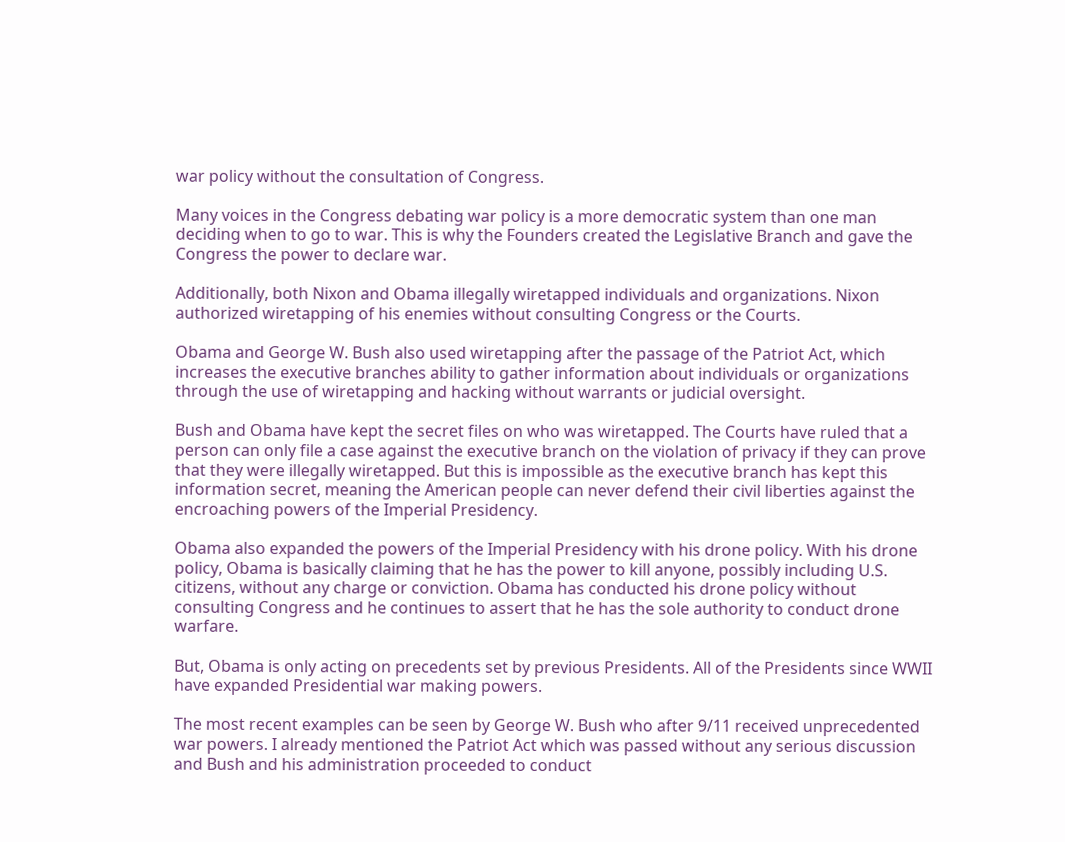war policy without the consultation of Congress.

Many voices in the Congress debating war policy is a more democratic system than one man deciding when to go to war. This is why the Founders created the Legislative Branch and gave the Congress the power to declare war.

Additionally, both Nixon and Obama illegally wiretapped individuals and organizations. Nixon authorized wiretapping of his enemies without consulting Congress or the Courts.

Obama and George W. Bush also used wiretapping after the passage of the Patriot Act, which increases the executive branches ability to gather information about individuals or organizations through the use of wiretapping and hacking without warrants or judicial oversight.

Bush and Obama have kept the secret files on who was wiretapped. The Courts have ruled that a person can only file a case against the executive branch on the violation of privacy if they can prove that they were illegally wiretapped. But this is impossible as the executive branch has kept this information secret, meaning the American people can never defend their civil liberties against the encroaching powers of the Imperial Presidency.

Obama also expanded the powers of the Imperial Presidency with his drone policy. With his drone policy, Obama is basically claiming that he has the power to kill anyone, possibly including U.S. citizens, without any charge or conviction. Obama has conducted his drone policy without consulting Congress and he continues to assert that he has the sole authority to conduct drone warfare.

But, Obama is only acting on precedents set by previous Presidents. All of the Presidents since WWII have expanded Presidential war making powers.

The most recent examples can be seen by George W. Bush who after 9/11 received unprecedented war powers. I already mentioned the Patriot Act which was passed without any serious discussion and Bush and his administration proceeded to conduct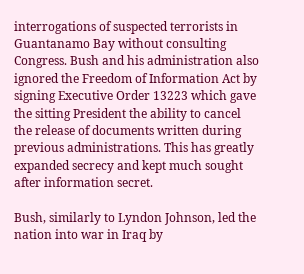interrogations of suspected terrorists in Guantanamo Bay without consulting Congress. Bush and his administration also ignored the Freedom of Information Act by signing Executive Order 13223 which gave the sitting President the ability to cancel the release of documents written during previous administrations. This has greatly expanded secrecy and kept much sought after information secret.

Bush, similarly to Lyndon Johnson, led the nation into war in Iraq by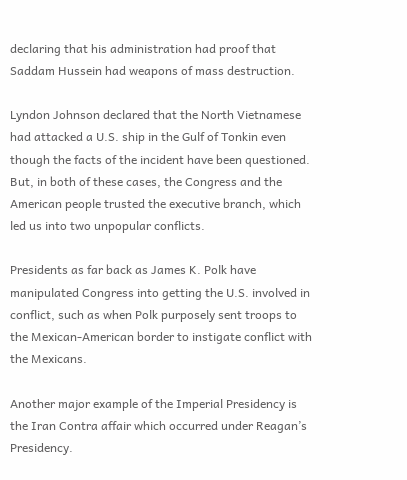declaring that his administration had proof that Saddam Hussein had weapons of mass destruction.

Lyndon Johnson declared that the North Vietnamese had attacked a U.S. ship in the Gulf of Tonkin even though the facts of the incident have been questioned. But, in both of these cases, the Congress and the American people trusted the executive branch, which led us into two unpopular conflicts.

Presidents as far back as James K. Polk have manipulated Congress into getting the U.S. involved in conflict, such as when Polk purposely sent troops to the Mexican-American border to instigate conflict with the Mexicans.

Another major example of the Imperial Presidency is the Iran Contra affair which occurred under Reagan’s Presidency.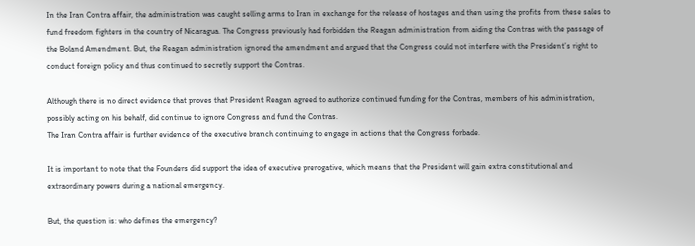In the Iran Contra affair, the administration was caught selling arms to Iran in exchange for the release of hostages and then using the profits from these sales to fund freedom fighters in the country of Nicaragua. The Congress previously had forbidden the Reagan administration from aiding the Contras with the passage of the Boland Amendment. But, the Reagan administration ignored the amendment and argued that the Congress could not interfere with the President’s right to conduct foreign policy and thus continued to secretly support the Contras.

Although there is no direct evidence that proves that President Reagan agreed to authorize continued funding for the Contras, members of his administration, possibly acting on his behalf, did continue to ignore Congress and fund the Contras.
The Iran Contra affair is further evidence of the executive branch continuing to engage in actions that the Congress forbade.

It is important to note that the Founders did support the idea of executive prerogative, which means that the President will gain extra constitutional and extraordinary powers during a national emergency.

But, the question is: who defines the emergency?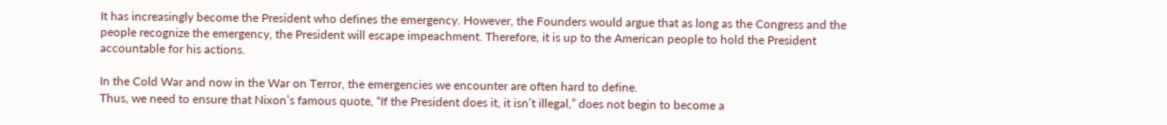It has increasingly become the President who defines the emergency. However, the Founders would argue that as long as the Congress and the people recognize the emergency, the President will escape impeachment. Therefore, it is up to the American people to hold the President accountable for his actions.

In the Cold War and now in the War on Terror, the emergencies we encounter are often hard to define.
Thus, we need to ensure that Nixon’s famous quote, “If the President does it, it isn’t illegal,” does not begin to become a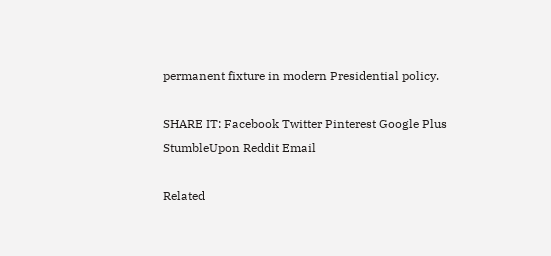permanent fixture in modern Presidential policy.

SHARE IT: Facebook Twitter Pinterest Google Plus StumbleUpon Reddit Email

Related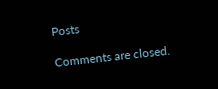Posts

Comments are closed.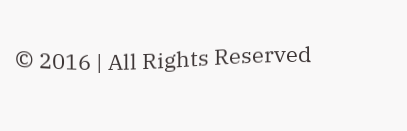© 2016 | All Rights Reserved